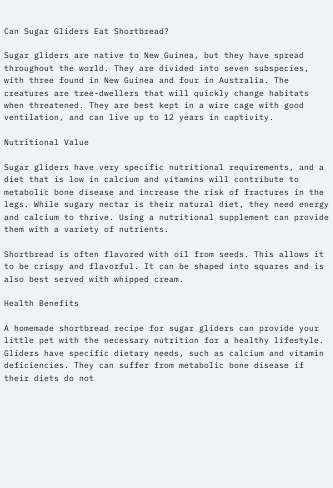Can Sugar Gliders Eat Shortbread?

Sugar gliders are native to New Guinea, but they have spread throughout the world. They are divided into seven subspecies, with three found in New Guinea and four in Australia. The creatures are tree-dwellers that will quickly change habitats when threatened. They are best kept in a wire cage with good ventilation, and can live up to 12 years in captivity.

Nutritional Value

Sugar gliders have very specific nutritional requirements, and a diet that is low in calcium and vitamins will contribute to metabolic bone disease and increase the risk of fractures in the legs. While sugary nectar is their natural diet, they need energy and calcium to thrive. Using a nutritional supplement can provide them with a variety of nutrients.

Shortbread is often flavored with oil from seeds. This allows it to be crispy and flavorful. It can be shaped into squares and is also best served with whipped cream.

Health Benefits

A homemade shortbread recipe for sugar gliders can provide your little pet with the necessary nutrition for a healthy lifestyle. Gliders have specific dietary needs, such as calcium and vitamin deficiencies. They can suffer from metabolic bone disease if their diets do not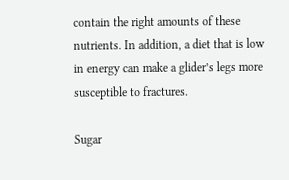contain the right amounts of these nutrients. In addition, a diet that is low in energy can make a glider’s legs more susceptible to fractures.

Sugar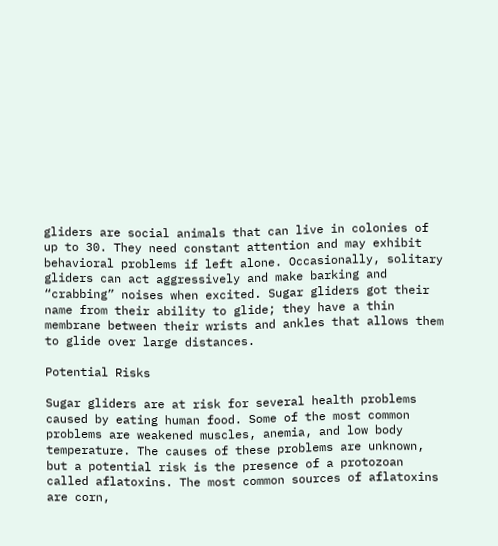gliders are social animals that can live in colonies of up to 30. They need constant attention and may exhibit behavioral problems if left alone. Occasionally, solitary gliders can act aggressively and make barking and “crabbing” noises when excited. Sugar gliders got their name from their ability to glide; they have a thin membrane between their wrists and ankles that allows them to glide over large distances.

Potential Risks

Sugar gliders are at risk for several health problems caused by eating human food. Some of the most common problems are weakened muscles, anemia, and low body temperature. The causes of these problems are unknown, but a potential risk is the presence of a protozoan called aflatoxins. The most common sources of aflatoxins are corn,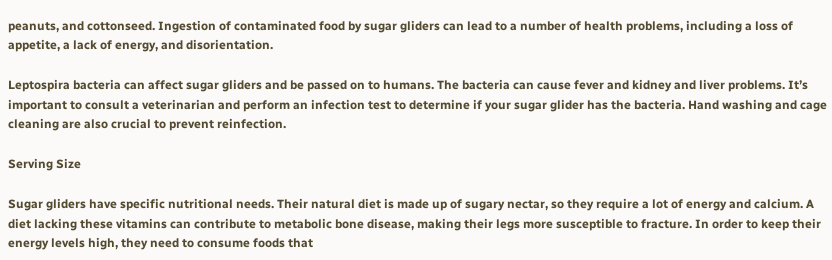peanuts, and cottonseed. Ingestion of contaminated food by sugar gliders can lead to a number of health problems, including a loss of appetite, a lack of energy, and disorientation.

Leptospira bacteria can affect sugar gliders and be passed on to humans. The bacteria can cause fever and kidney and liver problems. It’s important to consult a veterinarian and perform an infection test to determine if your sugar glider has the bacteria. Hand washing and cage cleaning are also crucial to prevent reinfection.

Serving Size

Sugar gliders have specific nutritional needs. Their natural diet is made up of sugary nectar, so they require a lot of energy and calcium. A diet lacking these vitamins can contribute to metabolic bone disease, making their legs more susceptible to fracture. In order to keep their energy levels high, they need to consume foods that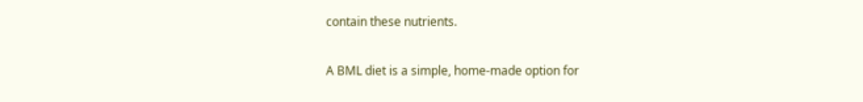contain these nutrients.

A BML diet is a simple, home-made option for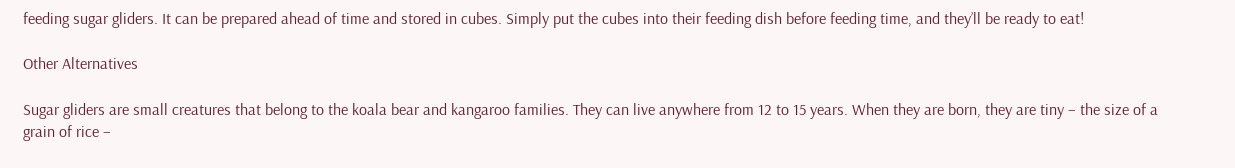feeding sugar gliders. It can be prepared ahead of time and stored in cubes. Simply put the cubes into their feeding dish before feeding time, and they’ll be ready to eat!

Other Alternatives

Sugar gliders are small creatures that belong to the koala bear and kangaroo families. They can live anywhere from 12 to 15 years. When they are born, they are tiny – the size of a grain of rice –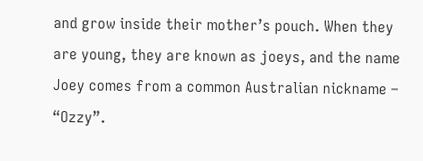and grow inside their mother’s pouch. When they are young, they are known as joeys, and the name Joey comes from a common Australian nickname – “Ozzy”.